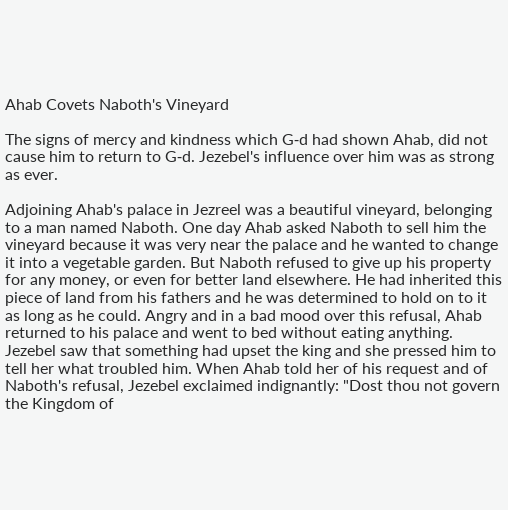Ahab Covets Naboth's Vineyard

The signs of mercy and kindness which G‑d had shown Ahab, did not cause him to return to G‑d. Jezebel's influence over him was as strong as ever.

Adjoining Ahab's palace in Jezreel was a beautiful vineyard, belonging to a man named Naboth. One day Ahab asked Naboth to sell him the vineyard because it was very near the palace and he wanted to change it into a vegetable garden. But Naboth refused to give up his property for any money, or even for better land elsewhere. He had inherited this piece of land from his fathers and he was determined to hold on to it as long as he could. Angry and in a bad mood over this refusal, Ahab returned to his palace and went to bed without eating anything. Jezebel saw that something had upset the king and she pressed him to tell her what troubled him. When Ahab told her of his request and of Naboth's refusal, Jezebel exclaimed indignantly: "Dost thou not govern the Kingdom of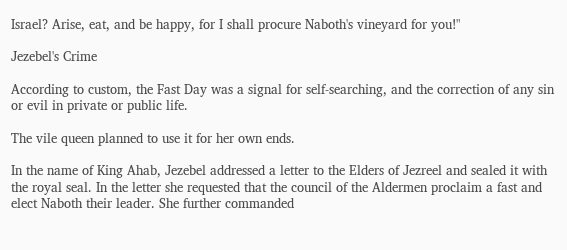Israel? Arise, eat, and be happy, for I shall procure Naboth's vineyard for you!"

Jezebel's Crime

According to custom, the Fast Day was a signal for self-searching, and the correction of any sin or evil in private or public life.

The vile queen planned to use it for her own ends.

In the name of King Ahab, Jezebel addressed a letter to the Elders of Jezreel and sealed it with the royal seal. In the letter she requested that the council of the Aldermen proclaim a fast and elect Naboth their leader. She further commanded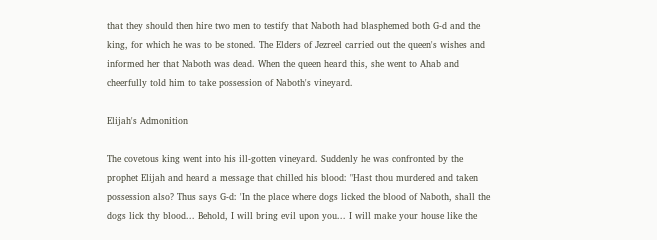that they should then hire two men to testify that Naboth had blasphemed both G‑d and the king, for which he was to be stoned. The Elders of Jezreel carried out the queen's wishes and informed her that Naboth was dead. When the queen heard this, she went to Ahab and cheerfully told him to take possession of Naboth's vineyard.

Elijah's Admonition

The covetous king went into his ill-gotten vineyard. Suddenly he was confronted by the prophet Elijah and heard a message that chilled his blood: "Hast thou murdered and taken possession also? Thus says G‑d: 'In the place where dogs licked the blood of Naboth, shall the dogs lick thy blood... Behold, I will bring evil upon you... I will make your house like the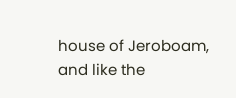house of Jeroboam, and like the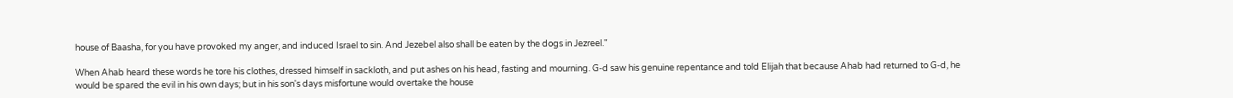house of Baasha, for you have provoked my anger, and induced Israel to sin. And Jezebel also shall be eaten by the dogs in Jezreel."

When Ahab heard these words he tore his clothes, dressed himself in sackloth, and put ashes on his head, fasting and mourning. G‑d saw his genuine repentance and told Elijah that because Ahab had returned to G‑d, he would be spared the evil in his own days; but in his son's days misfortune would overtake the house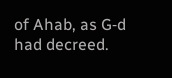of Ahab, as G‑d had decreed.